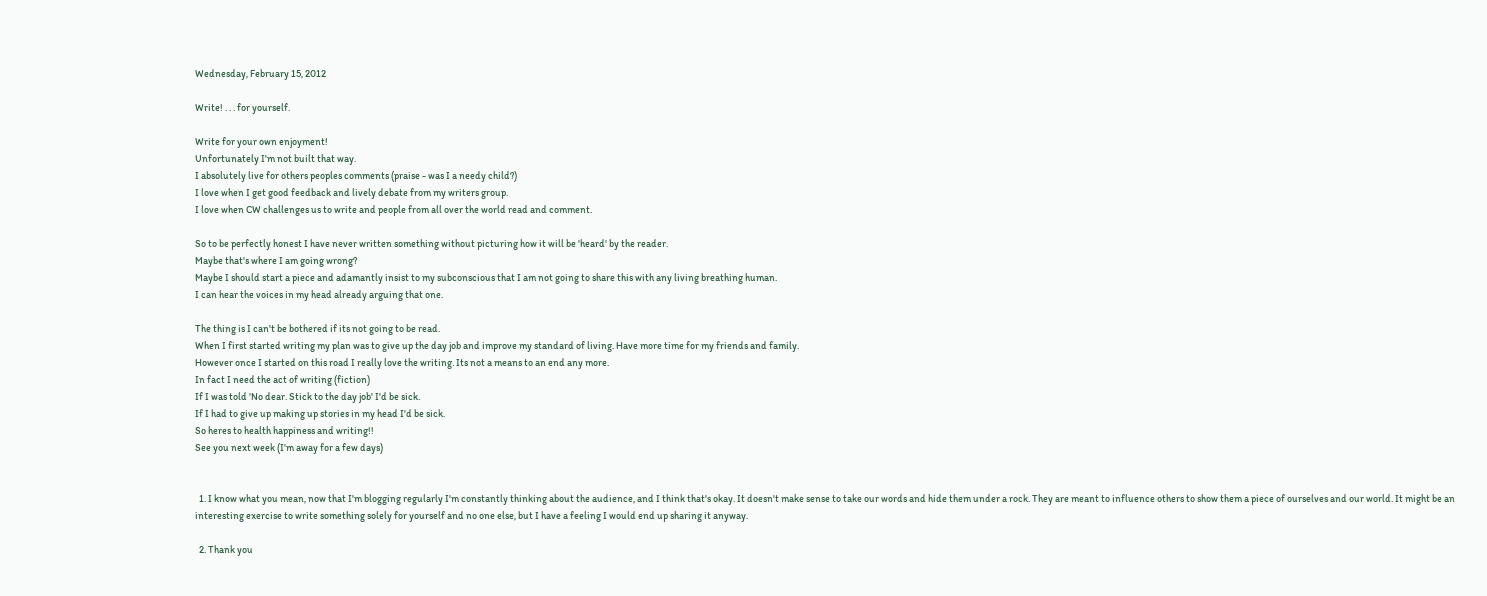Wednesday, February 15, 2012

Write! . . . for yourself.

Write for your own enjoyment!
Unfortunately I'm not built that way.
I absolutely live for others peoples comments (praise - was I a needy child?)
I love when I get good feedback and lively debate from my writers group.
I love when CW challenges us to write and people from all over the world read and comment.

So to be perfectly honest I have never written something without picturing how it will be 'heard' by the reader.
Maybe that's where I am going wrong?
Maybe I should start a piece and adamantly insist to my subconscious that I am not going to share this with any living breathing human.
I can hear the voices in my head already arguing that one.

The thing is I can't be bothered if its not going to be read.
When I first started writing my plan was to give up the day job and improve my standard of living. Have more time for my friends and family.
However once I started on this road I really love the writing. Its not a means to an end any more.
In fact I need the act of writing (fiction)
If I was told 'No dear. Stick to the day job' I'd be sick.
If I had to give up making up stories in my head I'd be sick.
So heres to health happiness and writing!!
See you next week (I'm away for a few days)


  1. I know what you mean, now that I'm blogging regularly I'm constantly thinking about the audience, and I think that's okay. It doesn't make sense to take our words and hide them under a rock. They are meant to influence others to show them a piece of ourselves and our world. It might be an interesting exercise to write something solely for yourself and no one else, but I have a feeling I would end up sharing it anyway.

  2. Thank you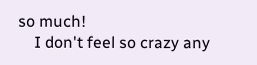so much!
    I don't feel so crazy any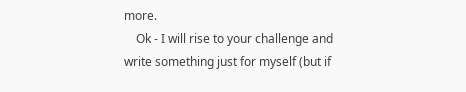more.
    Ok - I will rise to your challenge and write something just for myself (but if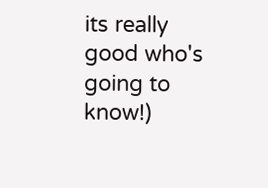its really good who's going to know!)